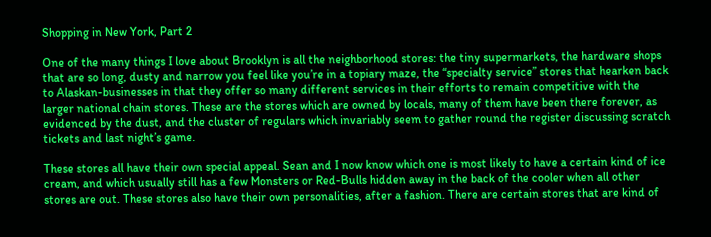Shopping in New York, Part 2

One of the many things I love about Brooklyn is all the neighborhood stores: the tiny supermarkets, the hardware shops that are so long, dusty and narrow you feel like you’re in a topiary maze, the “specialty service” stores that hearken back to Alaskan-businesses in that they offer so many different services in their efforts to remain competitive with the larger national chain stores. These are the stores which are owned by locals, many of them have been there forever, as evidenced by the dust, and the cluster of regulars which invariably seem to gather round the register discussing scratch tickets and last night’s game.

These stores all have their own special appeal. Sean and I now know which one is most likely to have a certain kind of ice cream, and which usually still has a few Monsters or Red-Bulls hidden away in the back of the cooler when all other stores are out. These stores also have their own personalities, after a fashion. There are certain stores that are kind of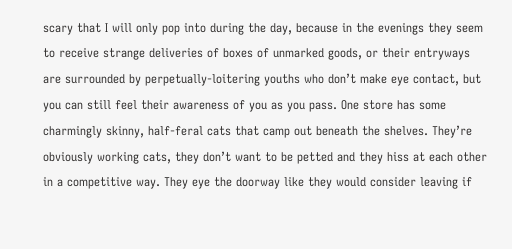scary that I will only pop into during the day, because in the evenings they seem to receive strange deliveries of boxes of unmarked goods, or their entryways are surrounded by perpetually-loitering youths who don’t make eye contact, but you can still feel their awareness of you as you pass. One store has some charmingly skinny, half-feral cats that camp out beneath the shelves. They’re obviously working cats, they don’t want to be petted and they hiss at each other in a competitive way. They eye the doorway like they would consider leaving if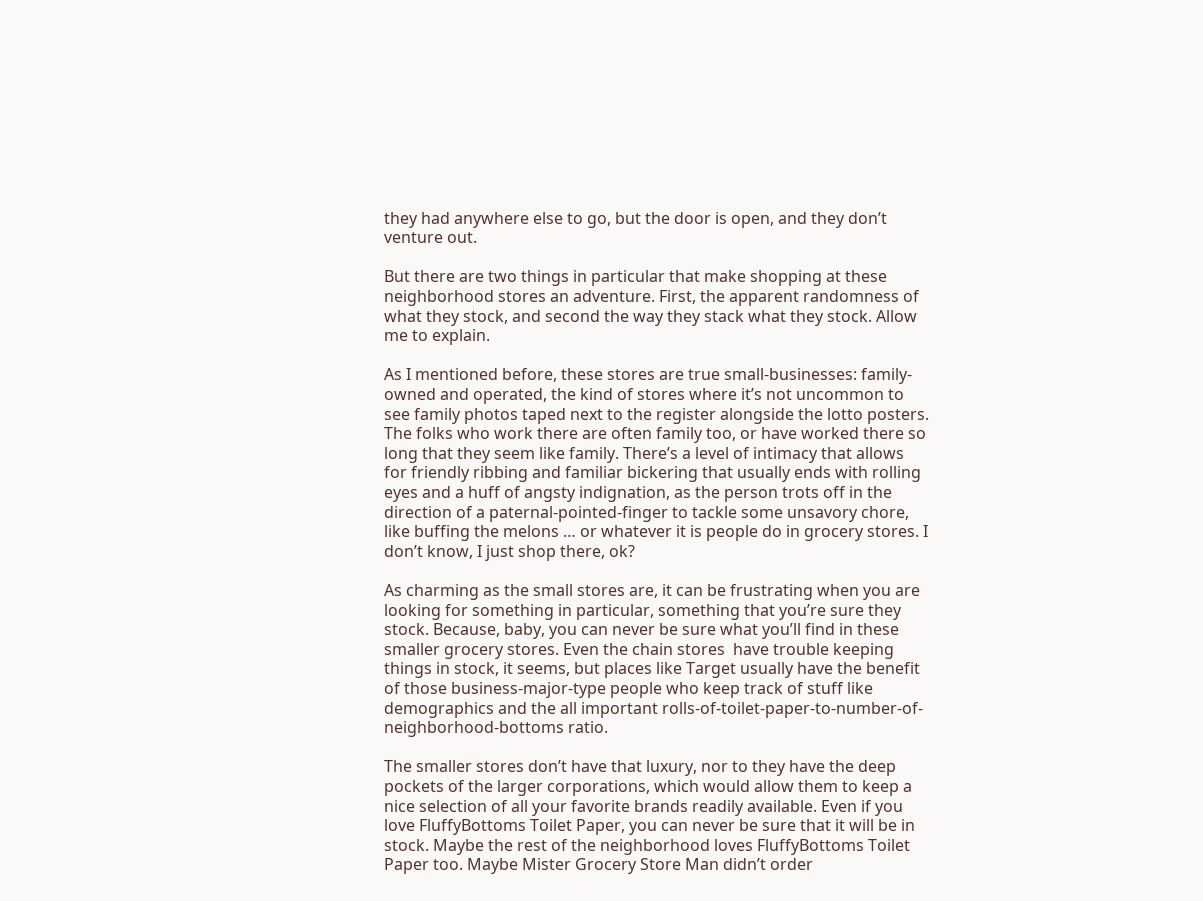they had anywhere else to go, but the door is open, and they don’t venture out.

But there are two things in particular that make shopping at these neighborhood stores an adventure. First, the apparent randomness of what they stock, and second the way they stack what they stock. Allow me to explain.

As I mentioned before, these stores are true small-businesses: family-owned and operated, the kind of stores where it’s not uncommon to see family photos taped next to the register alongside the lotto posters. The folks who work there are often family too, or have worked there so long that they seem like family. There’s a level of intimacy that allows for friendly ribbing and familiar bickering that usually ends with rolling eyes and a huff of angsty indignation, as the person trots off in the direction of a paternal-pointed-finger to tackle some unsavory chore, like buffing the melons … or whatever it is people do in grocery stores. I don’t know, I just shop there, ok?

As charming as the small stores are, it can be frustrating when you are looking for something in particular, something that you’re sure they stock. Because, baby, you can never be sure what you’ll find in these smaller grocery stores. Even the chain stores  have trouble keeping things in stock, it seems, but places like Target usually have the benefit of those business-major-type people who keep track of stuff like demographics and the all important rolls-of-toilet-paper-to-number-of-neighborhood-bottoms ratio.

The smaller stores don’t have that luxury, nor to they have the deep pockets of the larger corporations, which would allow them to keep a nice selection of all your favorite brands readily available. Even if you love FluffyBottoms Toilet Paper, you can never be sure that it will be in stock. Maybe the rest of the neighborhood loves FluffyBottoms Toilet Paper too. Maybe Mister Grocery Store Man didn’t order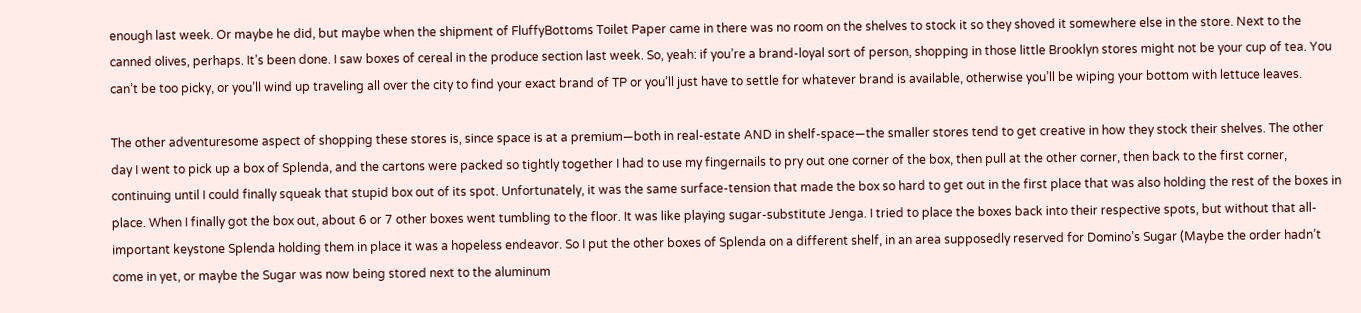enough last week. Or maybe he did, but maybe when the shipment of FluffyBottoms Toilet Paper came in there was no room on the shelves to stock it so they shoved it somewhere else in the store. Next to the canned olives, perhaps. It’s been done. I saw boxes of cereal in the produce section last week. So, yeah: if you’re a brand-loyal sort of person, shopping in those little Brooklyn stores might not be your cup of tea. You can’t be too picky, or you’ll wind up traveling all over the city to find your exact brand of TP or you’ll just have to settle for whatever brand is available, otherwise you’ll be wiping your bottom with lettuce leaves.

The other adventuresome aspect of shopping these stores is, since space is at a premium—both in real-estate AND in shelf-space—the smaller stores tend to get creative in how they stock their shelves. The other day I went to pick up a box of Splenda, and the cartons were packed so tightly together I had to use my fingernails to pry out one corner of the box, then pull at the other corner, then back to the first corner, continuing until I could finally squeak that stupid box out of its spot. Unfortunately, it was the same surface-tension that made the box so hard to get out in the first place that was also holding the rest of the boxes in place. When I finally got the box out, about 6 or 7 other boxes went tumbling to the floor. It was like playing sugar-substitute Jenga. I tried to place the boxes back into their respective spots, but without that all-important keystone Splenda holding them in place it was a hopeless endeavor. So I put the other boxes of Splenda on a different shelf, in an area supposedly reserved for Domino’s Sugar (Maybe the order hadn’t come in yet, or maybe the Sugar was now being stored next to the aluminum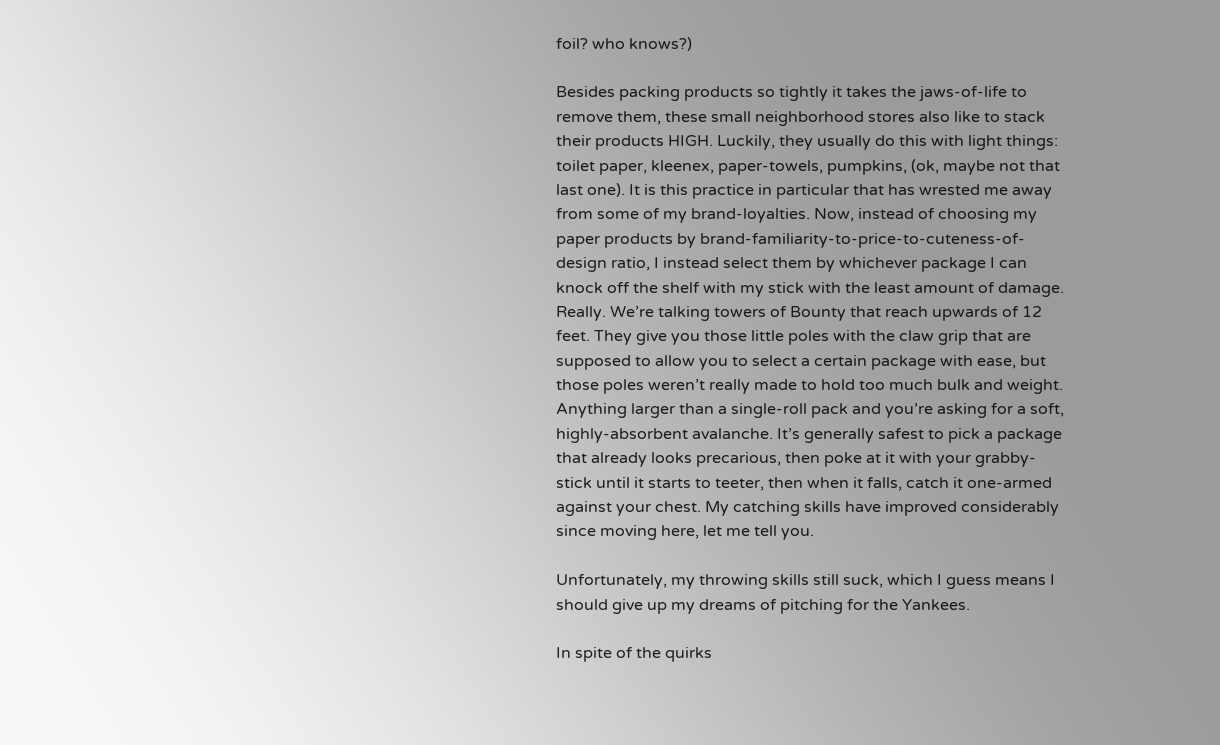foil? who knows?)

Besides packing products so tightly it takes the jaws-of-life to remove them, these small neighborhood stores also like to stack their products HIGH. Luckily, they usually do this with light things: toilet paper, kleenex, paper-towels, pumpkins, (ok, maybe not that last one). It is this practice in particular that has wrested me away from some of my brand-loyalties. Now, instead of choosing my paper products by brand-familiarity-to-price-to-cuteness-of-design ratio, I instead select them by whichever package I can knock off the shelf with my stick with the least amount of damage. Really. We’re talking towers of Bounty that reach upwards of 12 feet. They give you those little poles with the claw grip that are supposed to allow you to select a certain package with ease, but those poles weren’t really made to hold too much bulk and weight. Anything larger than a single-roll pack and you’re asking for a soft, highly-absorbent avalanche. It’s generally safest to pick a package that already looks precarious, then poke at it with your grabby-stick until it starts to teeter, then when it falls, catch it one-armed against your chest. My catching skills have improved considerably since moving here, let me tell you.

Unfortunately, my throwing skills still suck, which I guess means I should give up my dreams of pitching for the Yankees.

In spite of the quirks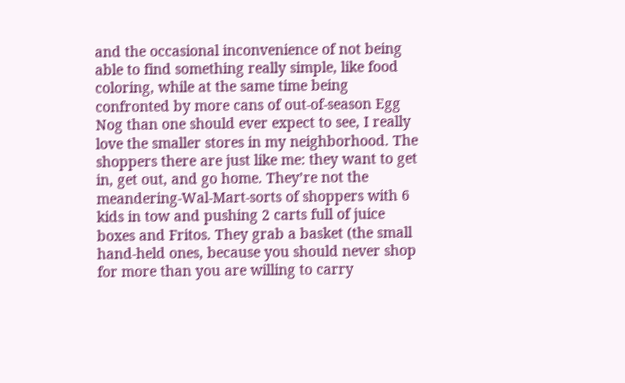and the occasional inconvenience of not being able to find something really simple, like food coloring, while at the same time being confronted by more cans of out-of-season Egg Nog than one should ever expect to see, I really love the smaller stores in my neighborhood. The shoppers there are just like me: they want to get in, get out, and go home. They’re not the meandering-Wal-Mart-sorts of shoppers with 6 kids in tow and pushing 2 carts full of juice boxes and Fritos. They grab a basket (the small hand-held ones, because you should never shop for more than you are willing to carry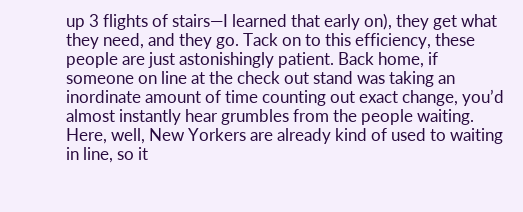up 3 flights of stairs—I learned that early on), they get what they need, and they go. Tack on to this efficiency, these people are just astonishingly patient. Back home, if someone on line at the check out stand was taking an inordinate amount of time counting out exact change, you’d almost instantly hear grumbles from the people waiting. Here, well, New Yorkers are already kind of used to waiting in line, so it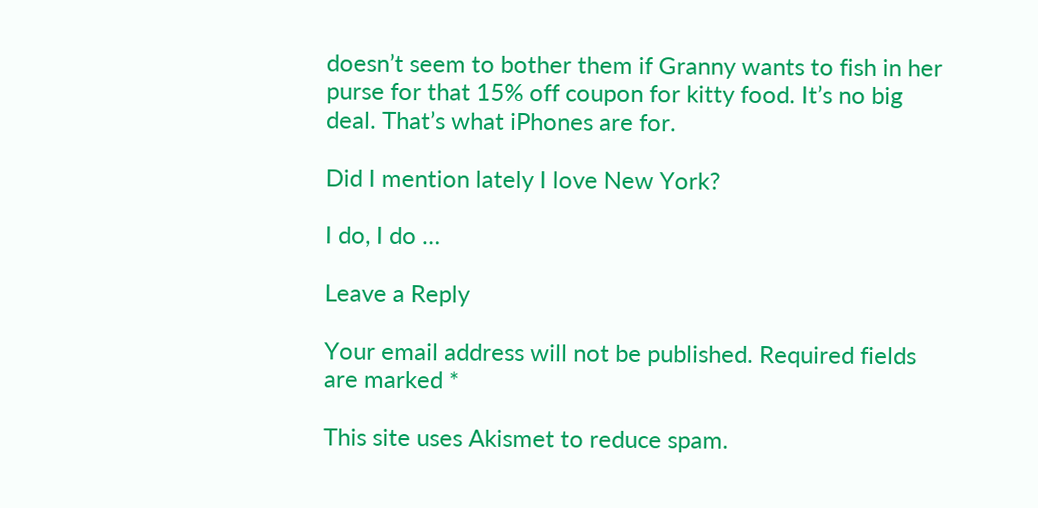doesn’t seem to bother them if Granny wants to fish in her purse for that 15% off coupon for kitty food. It’s no big deal. That’s what iPhones are for.

Did I mention lately I love New York?

I do, I do …

Leave a Reply

Your email address will not be published. Required fields are marked *

This site uses Akismet to reduce spam.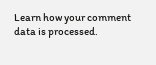Learn how your comment data is processed.